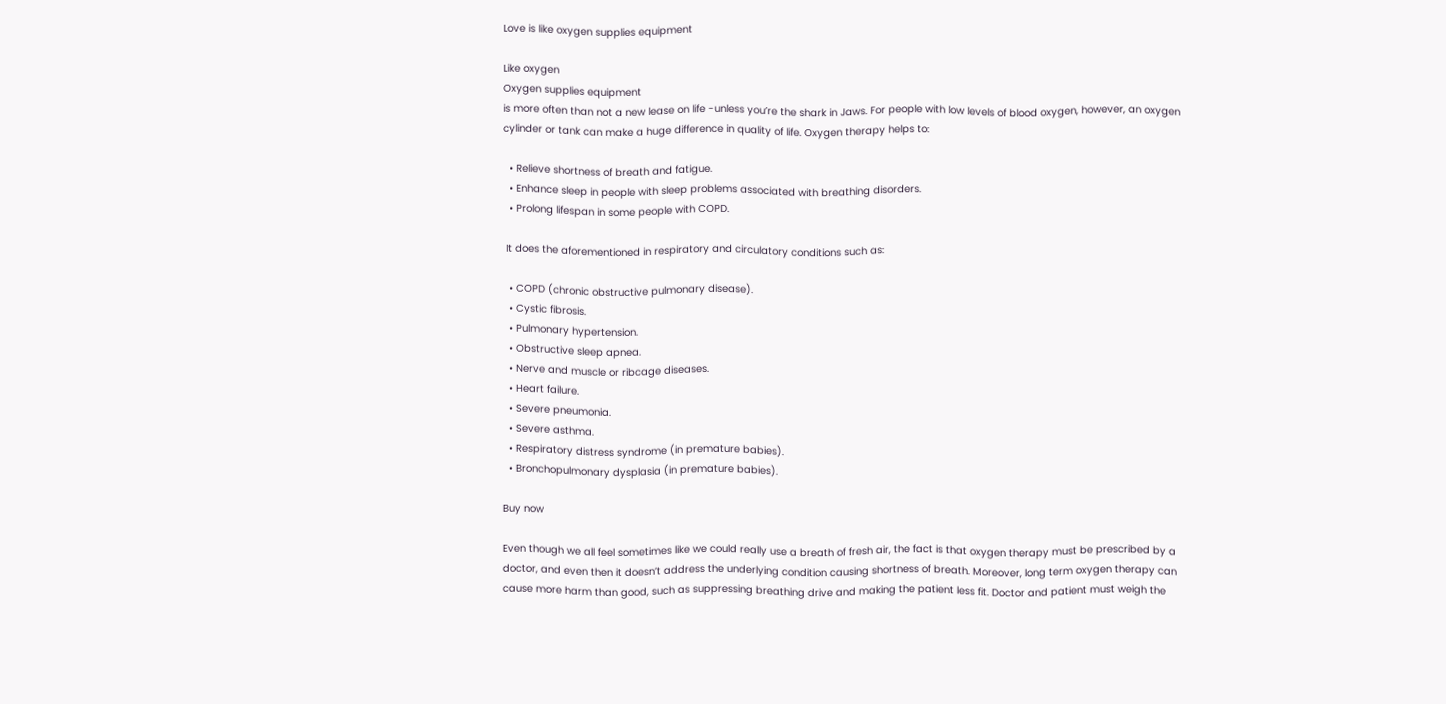Love is like oxygen supplies equipment

Like oxygen
Oxygen supplies equipment
is more often than not a new lease on life -unless you’re the shark in Jaws. For people with low levels of blood oxygen, however, an oxygen cylinder or tank can make a huge difference in quality of life. Oxygen therapy helps to:

  • Relieve shortness of breath and fatigue.
  • Enhance sleep in people with sleep problems associated with breathing disorders.
  • Prolong lifespan in some people with COPD.

 It does the aforementioned in respiratory and circulatory conditions such as:

  • COPD (chronic obstructive pulmonary disease).
  • Cystic fibrosis.
  • Pulmonary hypertension.
  • Obstructive sleep apnea.
  • Nerve and muscle or ribcage diseases.
  • Heart failure.
  • Severe pneumonia.
  • Severe asthma.
  • Respiratory distress syndrome (in premature babies).
  • Bronchopulmonary dysplasia (in premature babies).

Buy now

Even though we all feel sometimes like we could really use a breath of fresh air, the fact is that oxygen therapy must be prescribed by a doctor, and even then it doesn’t address the underlying condition causing shortness of breath. Moreover, long term oxygen therapy can cause more harm than good, such as suppressing breathing drive and making the patient less fit. Doctor and patient must weigh the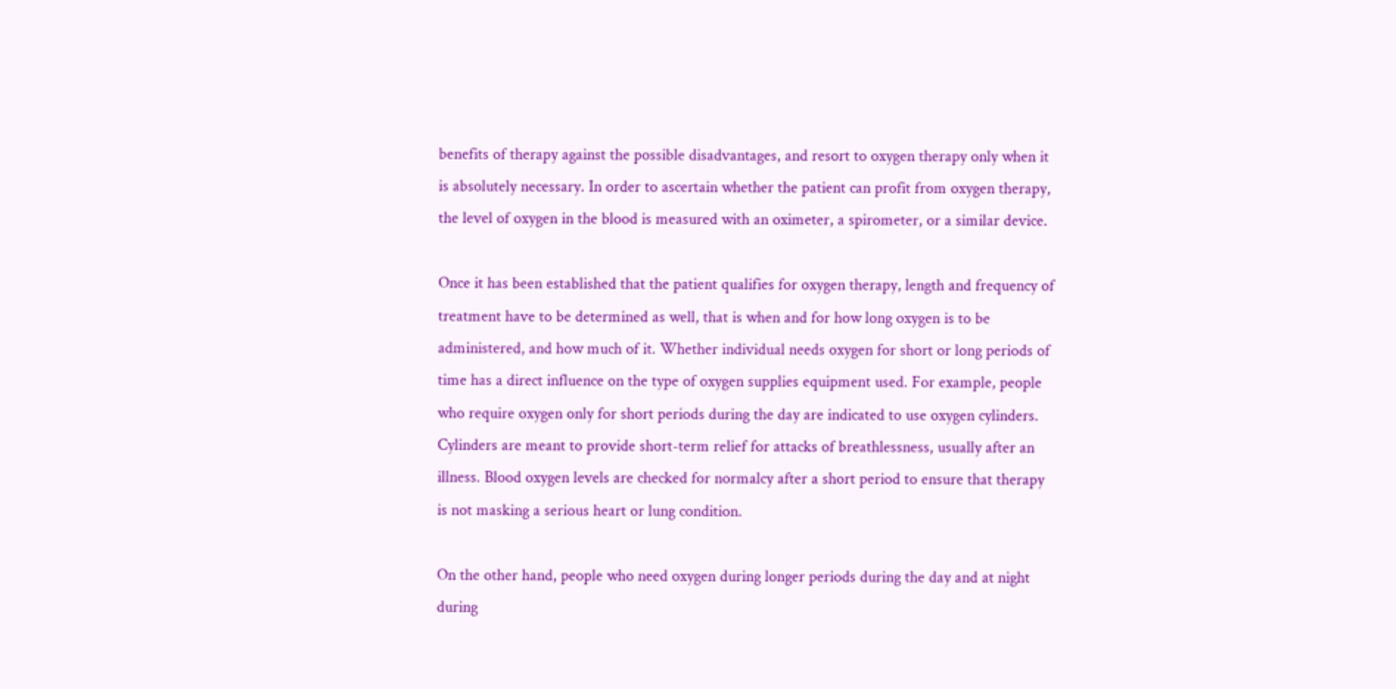benefits of therapy against the possible disadvantages, and resort to oxygen therapy only when it is absolutely necessary. In order to ascertain whether the patient can profit from oxygen therapy, the level of oxygen in the blood is measured with an oximeter, a spirometer, or a similar device.

Once it has been established that the patient qualifies for oxygen therapy, length and frequency of treatment have to be determined as well, that is when and for how long oxygen is to be administered, and how much of it. Whether individual needs oxygen for short or long periods of time has a direct influence on the type of oxygen supplies equipment used. For example, people who require oxygen only for short periods during the day are indicated to use oxygen cylinders. Cylinders are meant to provide short-term relief for attacks of breathlessness, usually after an illness. Blood oxygen levels are checked for normalcy after a short period to ensure that therapy is not masking a serious heart or lung condition.

On the other hand, people who need oxygen during longer periods during the day and at night during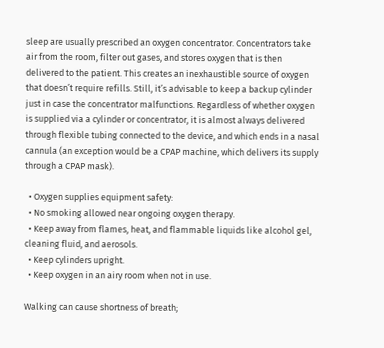sleep are usually prescribed an oxygen concentrator. Concentrators take air from the room, filter out gases, and stores oxygen that is then delivered to the patient. This creates an inexhaustible source of oxygen that doesn’t require refills. Still, it’s advisable to keep a backup cylinder just in case the concentrator malfunctions. Regardless of whether oxygen is supplied via a cylinder or concentrator, it is almost always delivered through flexible tubing connected to the device, and which ends in a nasal cannula (an exception would be a CPAP machine, which delivers its supply through a CPAP mask).

  • Oxygen supplies equipment safety:
  • No smoking allowed near ongoing oxygen therapy.
  • Keep away from flames, heat, and flammable liquids like alcohol gel, cleaning fluid, and aerosols.
  • Keep cylinders upright.
  • Keep oxygen in an airy room when not in use.

Walking can cause shortness of breath;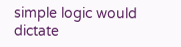simple logic would dictate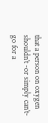that a person on oxygen shouldn’t -or simply can’t- go for a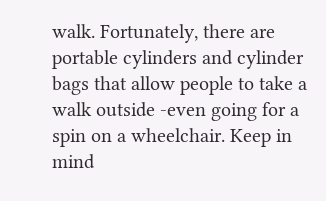walk. Fortunately, there are portable cylinders and cylinder bags that allow people to take a walk outside -even going for a spin on a wheelchair. Keep in mind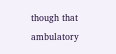though that ambulatory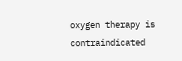oxygen therapy is contraindicated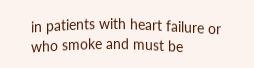in patients with heart failure or who smoke and must be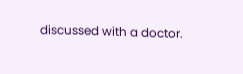discussed with a doctor.